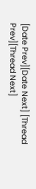[Date Prev][Date Next] [Thread Prev][Thread Next]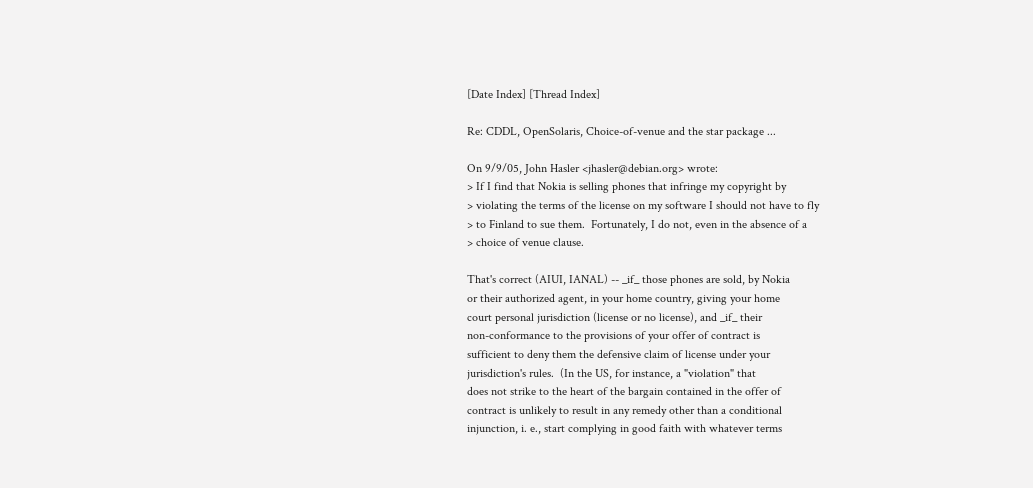[Date Index] [Thread Index]

Re: CDDL, OpenSolaris, Choice-of-venue and the star package ...

On 9/9/05, John Hasler <jhasler@debian.org> wrote:
> If I find that Nokia is selling phones that infringe my copyright by
> violating the terms of the license on my software I should not have to fly
> to Finland to sue them.  Fortunately, I do not, even in the absence of a
> choice of venue clause.

That's correct (AIUI, IANAL) -- _if_ those phones are sold, by Nokia
or their authorized agent, in your home country, giving your home
court personal jurisdiction (license or no license), and _if_ their
non-conformance to the provisions of your offer of contract is
sufficient to deny them the defensive claim of license under your
jurisdiction's rules.  (In the US, for instance, a "violation" that
does not strike to the heart of the bargain contained in the offer of
contract is unlikely to result in any remedy other than a conditional
injunction, i. e., start complying in good faith with whatever terms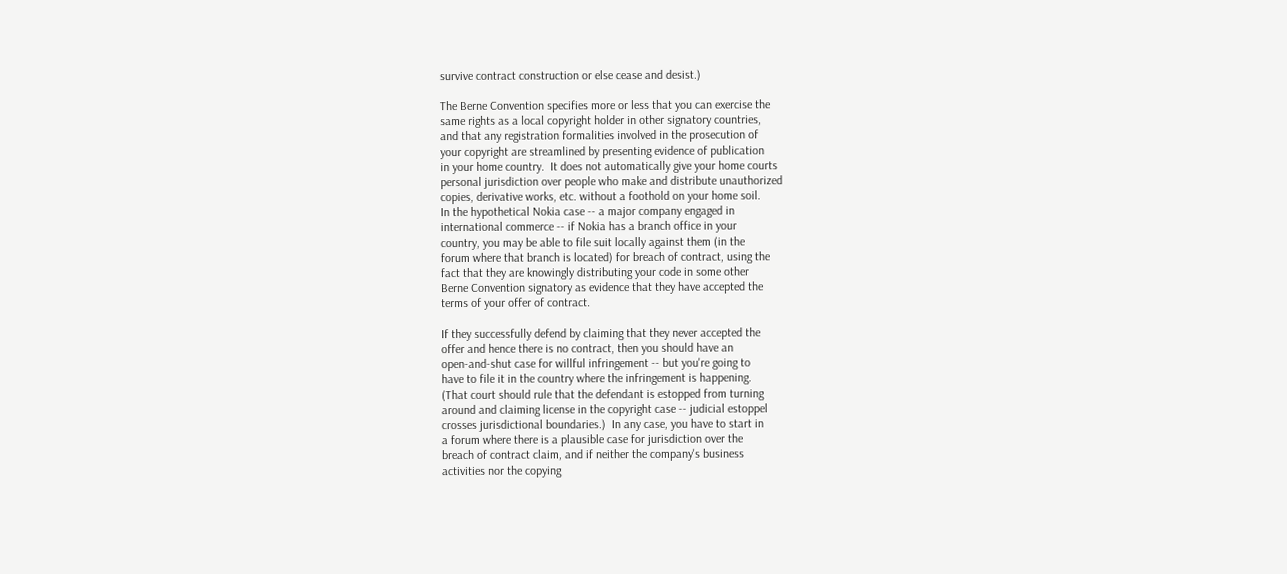survive contract construction or else cease and desist.)

The Berne Convention specifies more or less that you can exercise the
same rights as a local copyright holder in other signatory countries,
and that any registration formalities involved in the prosecution of
your copyright are streamlined by presenting evidence of publication
in your home country.  It does not automatically give your home courts
personal jurisdiction over people who make and distribute unauthorized
copies, derivative works, etc. without a foothold on your home soil.
In the hypothetical Nokia case -- a major company engaged in
international commerce -- if Nokia has a branch office in your
country, you may be able to file suit locally against them (in the
forum where that branch is located) for breach of contract, using the
fact that they are knowingly distributing your code in some other
Berne Convention signatory as evidence that they have accepted the
terms of your offer of contract.

If they successfully defend by claiming that they never accepted the
offer and hence there is no contract, then you should have an
open-and-shut case for willful infringement -- but you're going to
have to file it in the country where the infringement is happening.
(That court should rule that the defendant is estopped from turning
around and claiming license in the copyright case -- judicial estoppel
crosses jurisdictional boundaries.)  In any case, you have to start in
a forum where there is a plausible case for jurisdiction over the
breach of contract claim, and if neither the company's business
activities nor the copying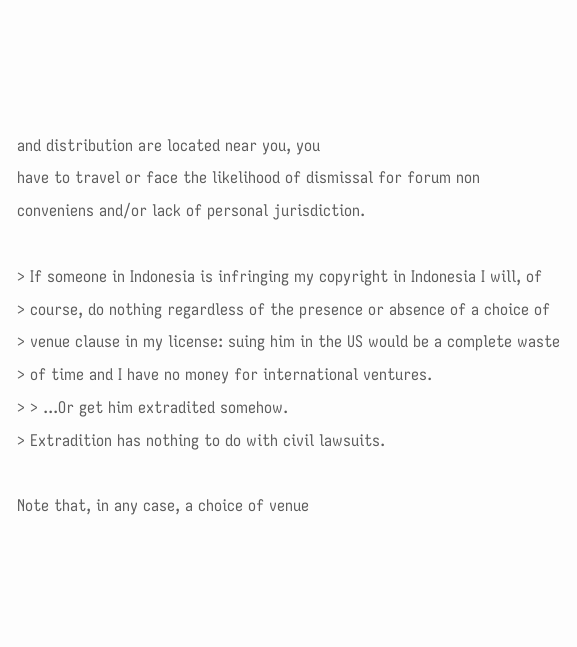and distribution are located near you, you
have to travel or face the likelihood of dismissal for forum non
conveniens and/or lack of personal jurisdiction.

> If someone in Indonesia is infringing my copyright in Indonesia I will, of
> course, do nothing regardless of the presence or absence of a choice of
> venue clause in my license: suing him in the US would be a complete waste
> of time and I have no money for international ventures.
> > ...Or get him extradited somehow.
> Extradition has nothing to do with civil lawsuits.

Note that, in any case, a choice of venue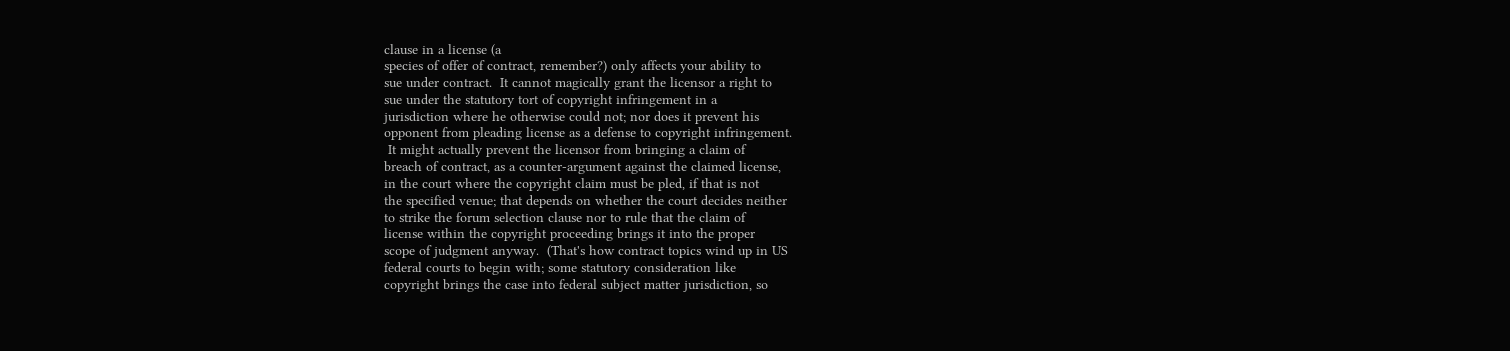clause in a license (a
species of offer of contract, remember?) only affects your ability to
sue under contract.  It cannot magically grant the licensor a right to
sue under the statutory tort of copyright infringement in a
jurisdiction where he otherwise could not; nor does it prevent his
opponent from pleading license as a defense to copyright infringement.
 It might actually prevent the licensor from bringing a claim of
breach of contract, as a counter-argument against the claimed license,
in the court where the copyright claim must be pled, if that is not
the specified venue; that depends on whether the court decides neither
to strike the forum selection clause nor to rule that the claim of
license within the copyright proceeding brings it into the proper
scope of judgment anyway.  (That's how contract topics wind up in US
federal courts to begin with; some statutory consideration like
copyright brings the case into federal subject matter jurisdiction, so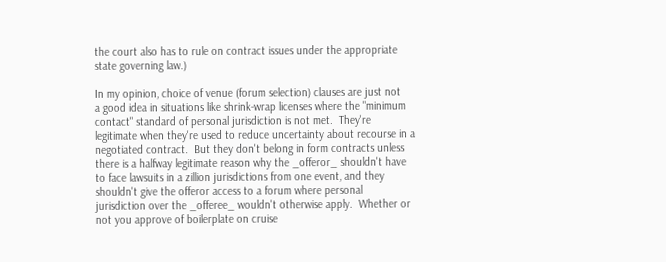the court also has to rule on contract issues under the appropriate
state governing law.)

In my opinion, choice of venue (forum selection) clauses are just not
a good idea in situations like shrink-wrap licenses where the "minimum
contact" standard of personal jurisdiction is not met.  They're
legitimate when they're used to reduce uncertainty about recourse in a
negotiated contract.  But they don't belong in form contracts unless
there is a halfway legitimate reason why the _offeror_ shouldn't have
to face lawsuits in a zillion jurisdictions from one event, and they
shouldn't give the offeror access to a forum where personal
jurisdiction over the _offeree_ wouldn't otherwise apply.  Whether or
not you approve of boilerplate on cruise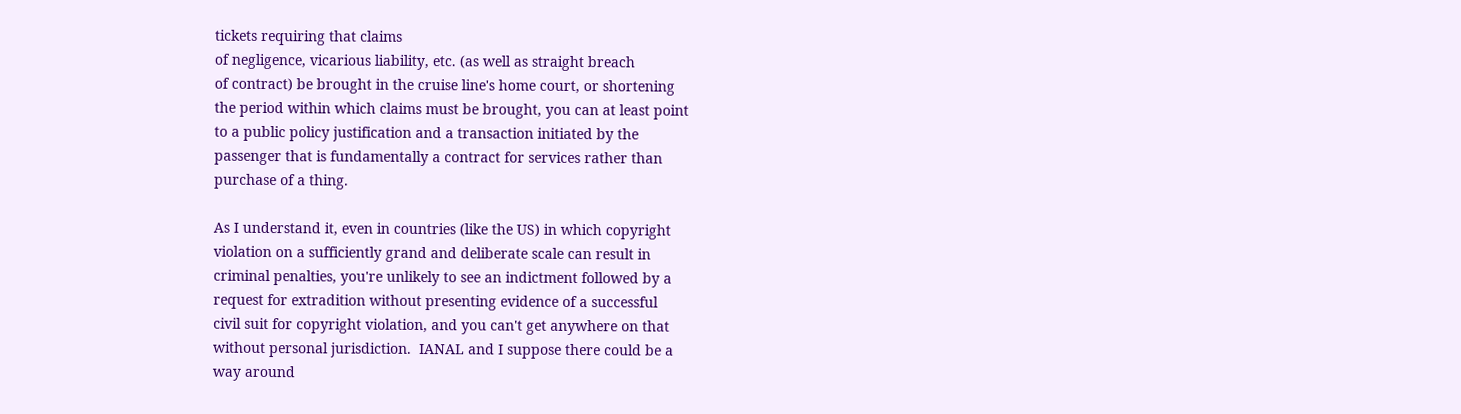tickets requiring that claims
of negligence, vicarious liability, etc. (as well as straight breach
of contract) be brought in the cruise line's home court, or shortening
the period within which claims must be brought, you can at least point
to a public policy justification and a transaction initiated by the
passenger that is fundamentally a contract for services rather than
purchase of a thing.

As I understand it, even in countries (like the US) in which copyright
violation on a sufficiently grand and deliberate scale can result in
criminal penalties, you're unlikely to see an indictment followed by a
request for extradition without presenting evidence of a successful
civil suit for copyright violation, and you can't get anywhere on that
without personal jurisdiction.  IANAL and I suppose there could be a
way around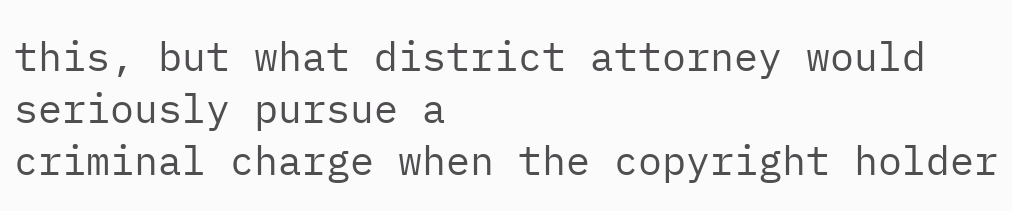this, but what district attorney would seriously pursue a
criminal charge when the copyright holder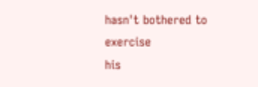hasn't bothered to exercise
his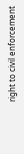right to civil enforcement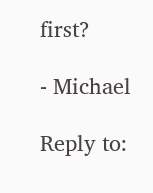first?

- Michael

Reply to: